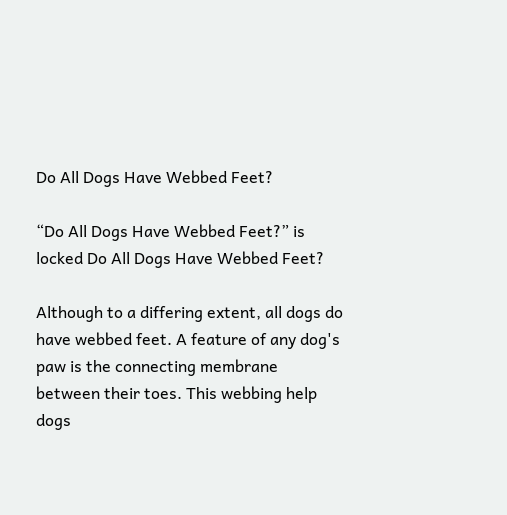Do All Dogs Have Webbed Feet?

“Do All Dogs Have Webbed Feet?” is locked Do All Dogs Have Webbed Feet?

Although to a differing extent, all dogs do have webbed feet. A feature of any dog's paw is the connecting membrane between their toes. This webbing help dogs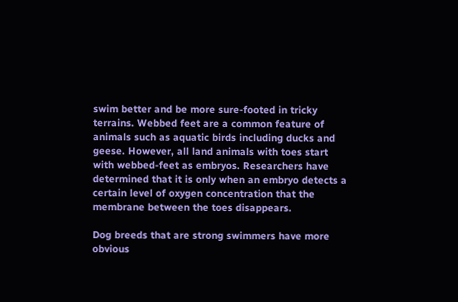swim better and be more sure-footed in tricky terrains. Webbed feet are a common feature of animals such as aquatic birds including ducks and geese. However, all land animals with toes start with webbed-feet as embryos. Researchers have determined that it is only when an embryo detects a certain level of oxygen concentration that the membrane between the toes disappears.

Dog breeds that are strong swimmers have more obvious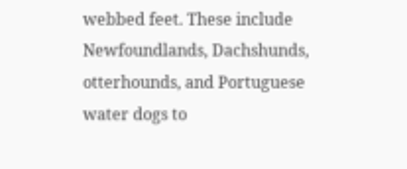webbed feet. These include Newfoundlands, Dachshunds, otterhounds, and Portuguese water dogs to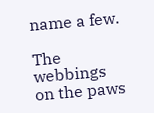name a few.

The webbings on the paws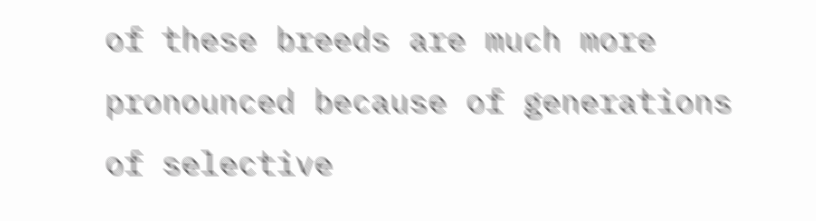of these breeds are much more pronounced because of generations of selective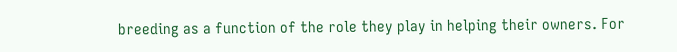breeding as a function of the role they play in helping their owners. For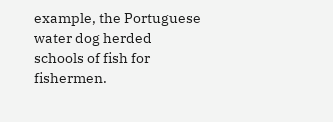example, the Portuguese water dog herded schools of fish for fishermen.